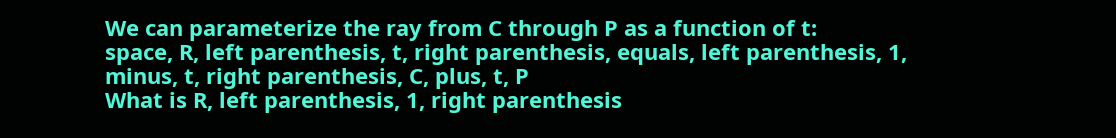We can parameterize the ray from C through P as a function of t:
space, R, left parenthesis, t, right parenthesis, equals, left parenthesis, 1, minus, t, right parenthesis, C, plus, t, P
What is R, left parenthesis, 1, right parenthesis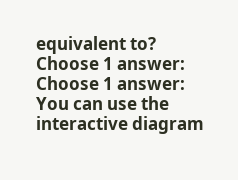equivalent to?
Choose 1 answer:
Choose 1 answer:
You can use the interactive diagram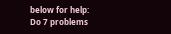below for help:
Do 7 problems